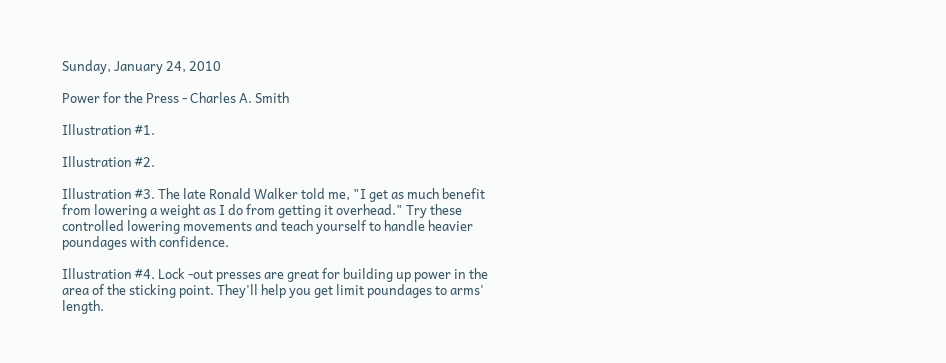Sunday, January 24, 2010

Power for the Press - Charles A. Smith

Illustration #1.

Illustration #2.

Illustration #3. The late Ronald Walker told me, "I get as much benefit from lowering a weight as I do from getting it overhead." Try these controlled lowering movements and teach yourself to handle heavier poundages with confidence.

Illustration #4. Lock -out presses are great for building up power in the area of the sticking point. They'll help you get limit poundages to arms' length.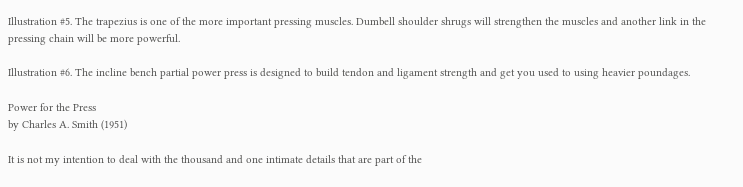Illustration #5. The trapezius is one of the more important pressing muscles. Dumbell shoulder shrugs will strengthen the muscles and another link in the pressing chain will be more powerful.

Illustration #6. The incline bench partial power press is designed to build tendon and ligament strength and get you used to using heavier poundages.

Power for the Press
by Charles A. Smith (1951)

It is not my intention to deal with the thousand and one intimate details that are part of the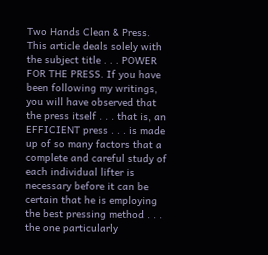Two Hands Clean & Press. This article deals solely with the subject title . . . POWER FOR THE PRESS. If you have been following my writings, you will have observed that the press itself . . . that is, an EFFICIENT press . . . is made up of so many factors that a complete and careful study of each individual lifter is necessary before it can be certain that he is employing the best pressing method . . . the one particularly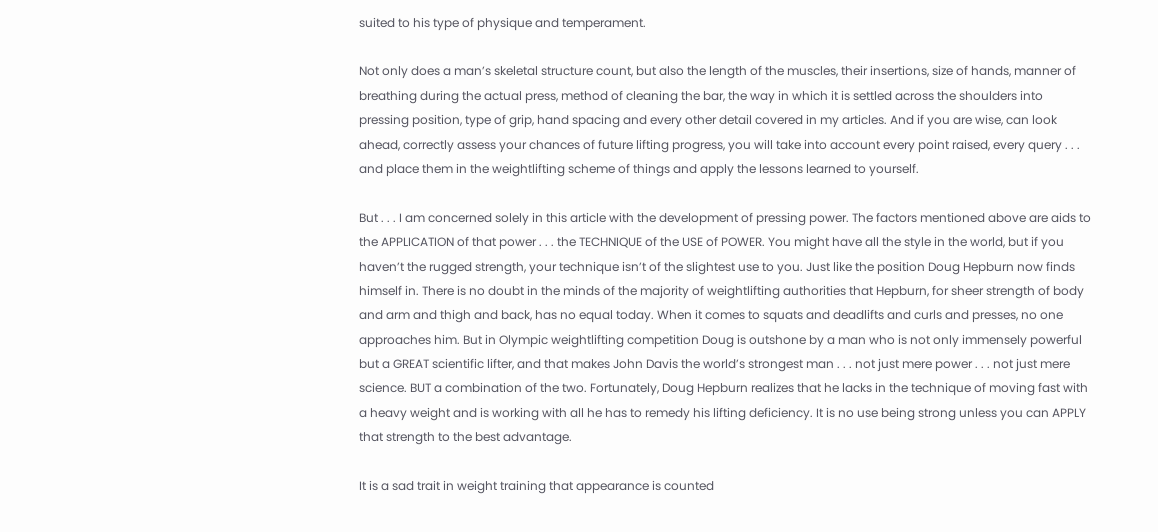suited to his type of physique and temperament.

Not only does a man’s skeletal structure count, but also the length of the muscles, their insertions, size of hands, manner of breathing during the actual press, method of cleaning the bar, the way in which it is settled across the shoulders into pressing position, type of grip, hand spacing and every other detail covered in my articles. And if you are wise, can look ahead, correctly assess your chances of future lifting progress, you will take into account every point raised, every query . . . and place them in the weightlifting scheme of things and apply the lessons learned to yourself.

But . . . I am concerned solely in this article with the development of pressing power. The factors mentioned above are aids to the APPLICATION of that power . . . the TECHNIQUE of the USE of POWER. You might have all the style in the world, but if you haven’t the rugged strength, your technique isn’t of the slightest use to you. Just like the position Doug Hepburn now finds himself in. There is no doubt in the minds of the majority of weightlifting authorities that Hepburn, for sheer strength of body and arm and thigh and back, has no equal today. When it comes to squats and deadlifts and curls and presses, no one approaches him. But in Olympic weightlifting competition Doug is outshone by a man who is not only immensely powerful but a GREAT scientific lifter, and that makes John Davis the world’s strongest man . . . not just mere power . . . not just mere science. BUT a combination of the two. Fortunately, Doug Hepburn realizes that he lacks in the technique of moving fast with a heavy weight and is working with all he has to remedy his lifting deficiency. It is no use being strong unless you can APPLY that strength to the best advantage.

It is a sad trait in weight training that appearance is counted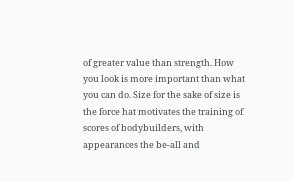of greater value than strength. How you look is more important than what you can do. Size for the sake of size is the force hat motivates the training of scores of bodybuilders, with appearances the be-all and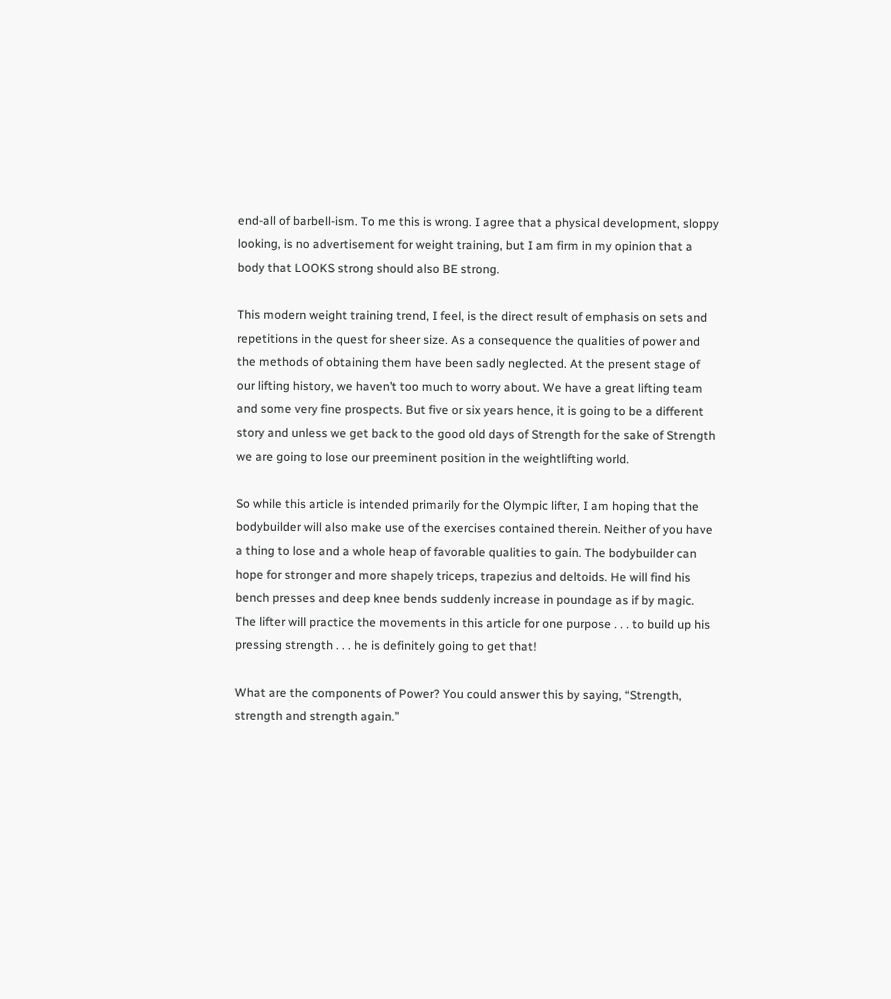end-all of barbell-ism. To me this is wrong. I agree that a physical development, sloppy looking, is no advertisement for weight training, but I am firm in my opinion that a body that LOOKS strong should also BE strong.

This modern weight training trend, I feel, is the direct result of emphasis on sets and repetitions in the quest for sheer size. As a consequence the qualities of power and the methods of obtaining them have been sadly neglected. At the present stage of our lifting history, we haven’t too much to worry about. We have a great lifting team and some very fine prospects. But five or six years hence, it is going to be a different story and unless we get back to the good old days of Strength for the sake of Strength we are going to lose our preeminent position in the weightlifting world.

So while this article is intended primarily for the Olympic lifter, I am hoping that the bodybuilder will also make use of the exercises contained therein. Neither of you have a thing to lose and a whole heap of favorable qualities to gain. The bodybuilder can hope for stronger and more shapely triceps, trapezius and deltoids. He will find his bench presses and deep knee bends suddenly increase in poundage as if by magic. The lifter will practice the movements in this article for one purpose . . . to build up his pressing strength . . . he is definitely going to get that!

What are the components of Power? You could answer this by saying, “Strength, strength and strength again.”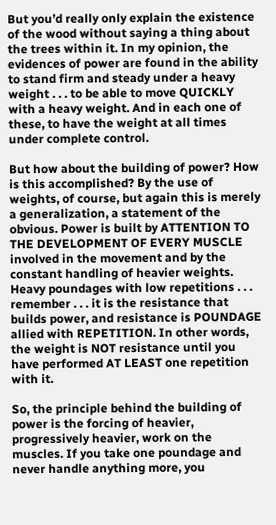But you’d really only explain the existence of the wood without saying a thing about the trees within it. In my opinion, the evidences of power are found in the ability to stand firm and steady under a heavy weight . . . to be able to move QUICKLY with a heavy weight. And in each one of these, to have the weight at all times under complete control.

But how about the building of power? How is this accomplished? By the use of weights, of course, but again this is merely a generalization, a statement of the obvious. Power is built by ATTENTION TO THE DEVELOPMENT OF EVERY MUSCLE involved in the movement and by the constant handling of heavier weights. Heavy poundages with low repetitions . . . remember . . . it is the resistance that builds power, and resistance is POUNDAGE allied with REPETITION. In other words, the weight is NOT resistance until you have performed AT LEAST one repetition with it.

So, the principle behind the building of power is the forcing of heavier, progressively heavier, work on the muscles. If you take one poundage and never handle anything more, you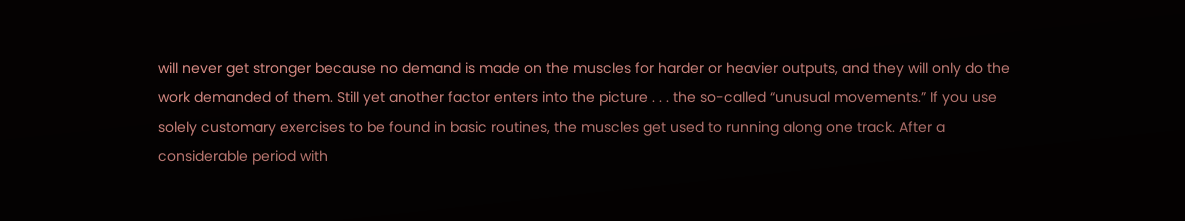will never get stronger because no demand is made on the muscles for harder or heavier outputs, and they will only do the work demanded of them. Still yet another factor enters into the picture . . . the so-called “unusual movements.” If you use solely customary exercises to be found in basic routines, the muscles get used to running along one track. After a considerable period with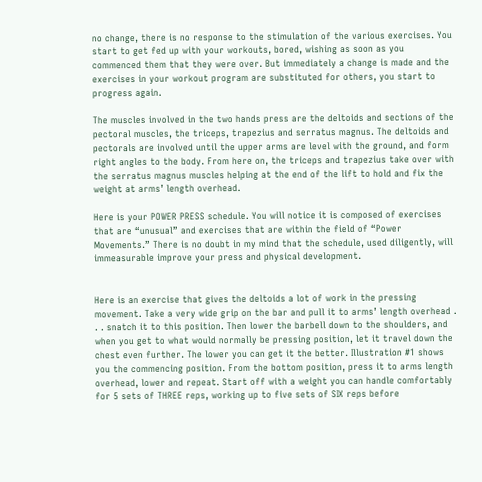no change, there is no response to the stimulation of the various exercises. You start to get fed up with your workouts, bored, wishing as soon as you commenced them that they were over. But immediately a change is made and the exercises in your workout program are substituted for others, you start to progress again.

The muscles involved in the two hands press are the deltoids and sections of the pectoral muscles, the triceps, trapezius and serratus magnus. The deltoids and pectorals are involved until the upper arms are level with the ground, and form right angles to the body. From here on, the triceps and trapezius take over with the serratus magnus muscles helping at the end of the lift to hold and fix the weight at arms’ length overhead.

Here is your POWER PRESS schedule. You will notice it is composed of exercises that are “unusual” and exercises that are within the field of “Power Movements.” There is no doubt in my mind that the schedule, used diligently, will immeasurable improve your press and physical development.


Here is an exercise that gives the deltoids a lot of work in the pressing movement. Take a very wide grip on the bar and pull it to arms’ length overhead . . . snatch it to this position. Then lower the barbell down to the shoulders, and when you get to what would normally be pressing position, let it travel down the chest even further. The lower you can get it the better. Illustration #1 shows you the commencing position. From the bottom position, press it to arms length overhead, lower and repeat. Start off with a weight you can handle comfortably for 5 sets of THREE reps, working up to five sets of SIX reps before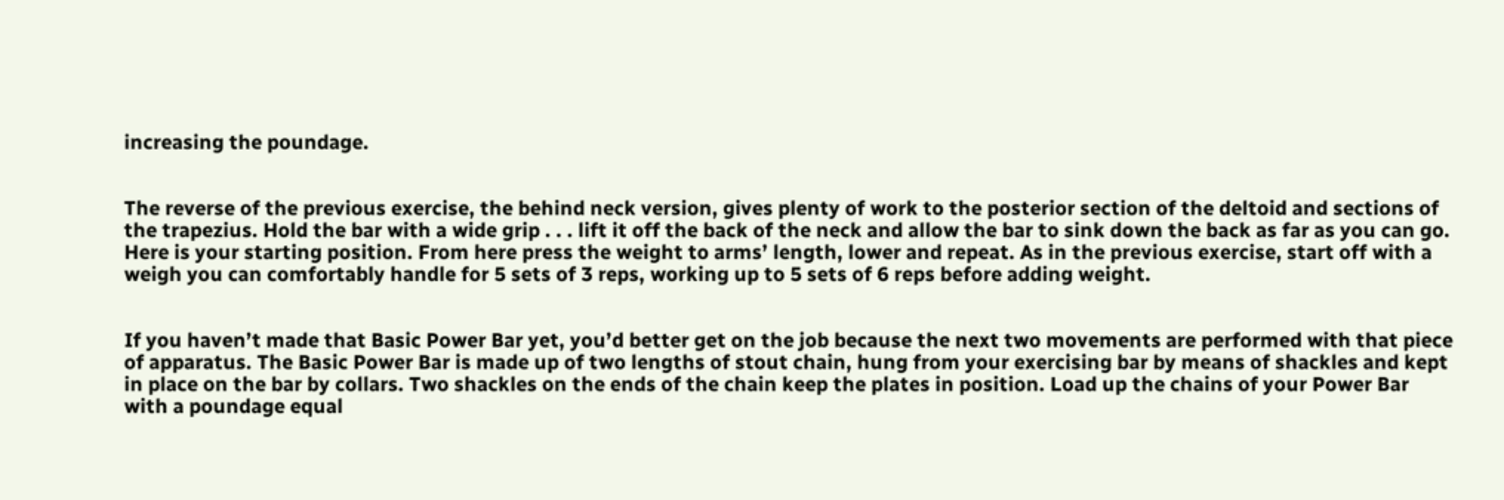increasing the poundage.


The reverse of the previous exercise, the behind neck version, gives plenty of work to the posterior section of the deltoid and sections of the trapezius. Hold the bar with a wide grip . . . lift it off the back of the neck and allow the bar to sink down the back as far as you can go. Here is your starting position. From here press the weight to arms’ length, lower and repeat. As in the previous exercise, start off with a weigh you can comfortably handle for 5 sets of 3 reps, working up to 5 sets of 6 reps before adding weight.


If you haven’t made that Basic Power Bar yet, you’d better get on the job because the next two movements are performed with that piece of apparatus. The Basic Power Bar is made up of two lengths of stout chain, hung from your exercising bar by means of shackles and kept in place on the bar by collars. Two shackles on the ends of the chain keep the plates in position. Load up the chains of your Power Bar with a poundage equal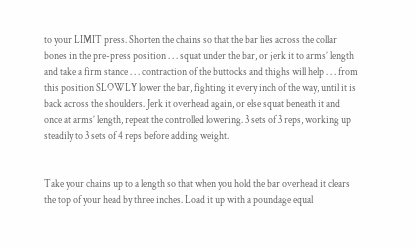to your LIMIT press. Shorten the chains so that the bar lies across the collar bones in the pre-press position . . . squat under the bar, or jerk it to arms’ length and take a firm stance . . . contraction of the buttocks and thighs will help . . . from this position SLOWLY lower the bar, fighting it every inch of the way, until it is back across the shoulders. Jerk it overhead again, or else squat beneath it and once at arms’ length, repeat the controlled lowering. 3 sets of 3 reps, working up steadily to 3 sets of 4 reps before adding weight.


Take your chains up to a length so that when you hold the bar overhead it clears the top of your head by three inches. Load it up with a poundage equal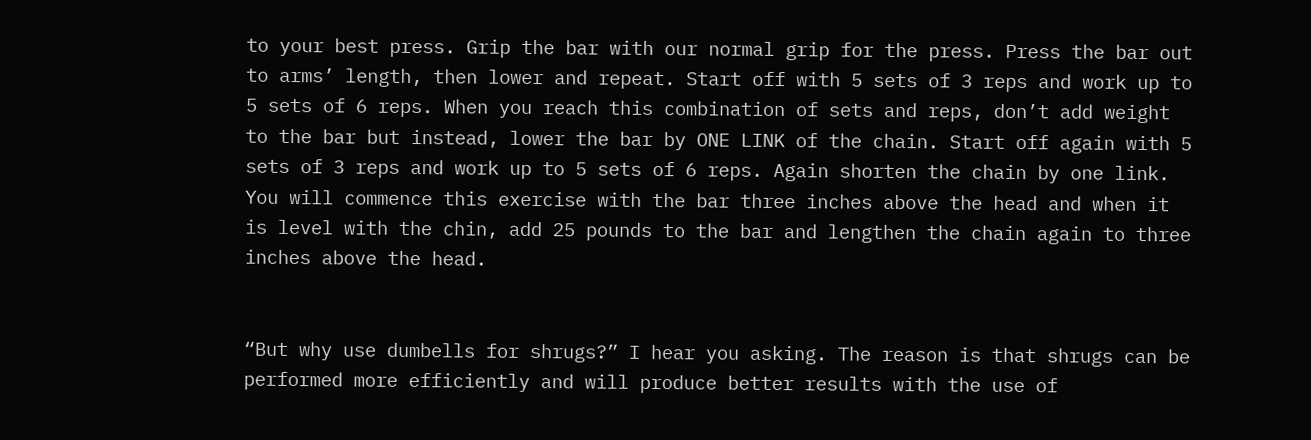to your best press. Grip the bar with our normal grip for the press. Press the bar out to arms’ length, then lower and repeat. Start off with 5 sets of 3 reps and work up to 5 sets of 6 reps. When you reach this combination of sets and reps, don’t add weight to the bar but instead, lower the bar by ONE LINK of the chain. Start off again with 5 sets of 3 reps and work up to 5 sets of 6 reps. Again shorten the chain by one link. You will commence this exercise with the bar three inches above the head and when it is level with the chin, add 25 pounds to the bar and lengthen the chain again to three inches above the head.


“But why use dumbells for shrugs?” I hear you asking. The reason is that shrugs can be performed more efficiently and will produce better results with the use of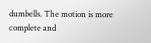dumbells. The motion is more complete and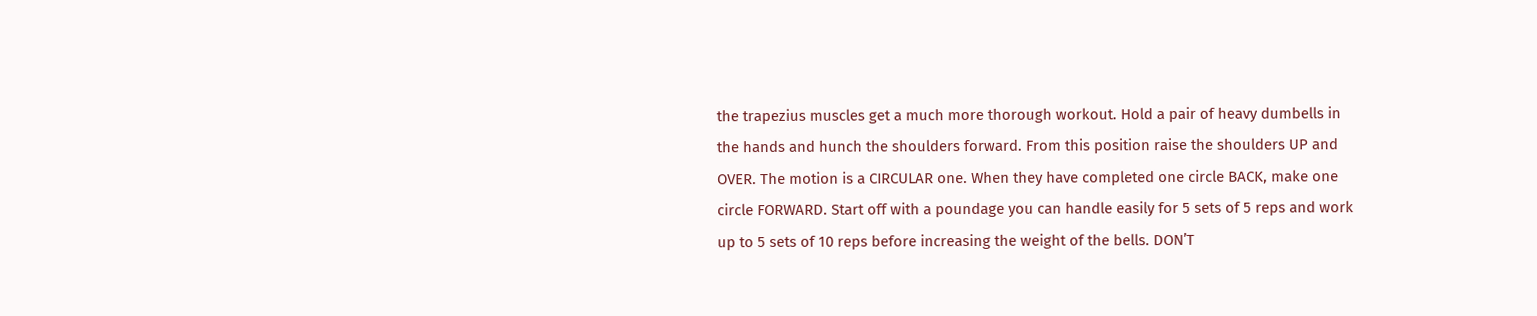the trapezius muscles get a much more thorough workout. Hold a pair of heavy dumbells in the hands and hunch the shoulders forward. From this position raise the shoulders UP and OVER. The motion is a CIRCULAR one. When they have completed one circle BACK, make one circle FORWARD. Start off with a poundage you can handle easily for 5 sets of 5 reps and work up to 5 sets of 10 reps before increasing the weight of the bells. DON’T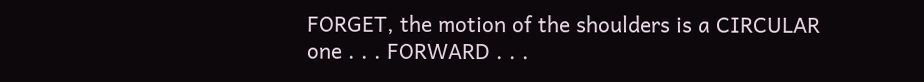FORGET, the motion of the shoulders is a CIRCULAR one . . . FORWARD . . .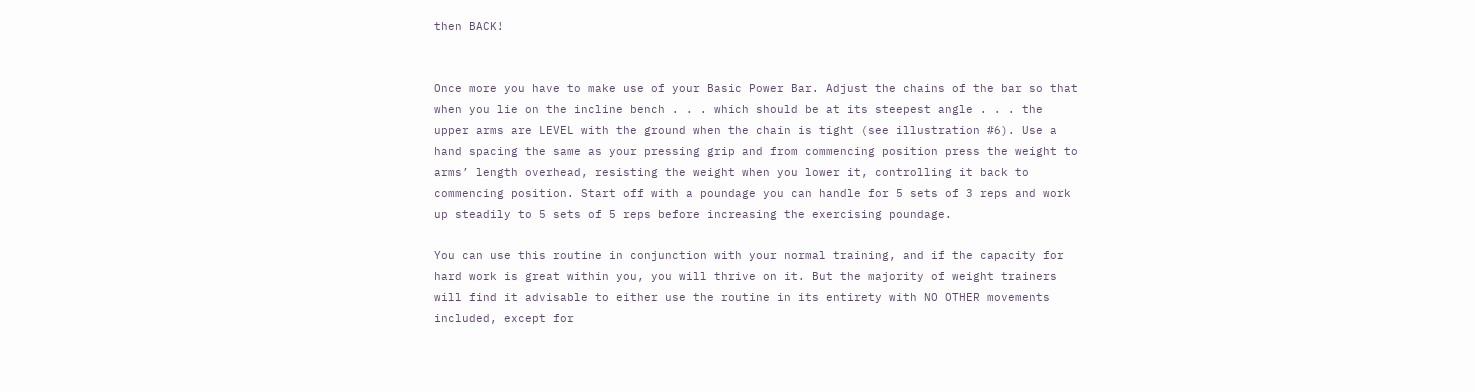then BACK!


Once more you have to make use of your Basic Power Bar. Adjust the chains of the bar so that when you lie on the incline bench . . . which should be at its steepest angle . . . the upper arms are LEVEL with the ground when the chain is tight (see illustration #6). Use a hand spacing the same as your pressing grip and from commencing position press the weight to arms’ length overhead, resisting the weight when you lower it, controlling it back to commencing position. Start off with a poundage you can handle for 5 sets of 3 reps and work up steadily to 5 sets of 5 reps before increasing the exercising poundage.

You can use this routine in conjunction with your normal training, and if the capacity for hard work is great within you, you will thrive on it. But the majority of weight trainers will find it advisable to either use the routine in its entirety with NO OTHER movements included, except for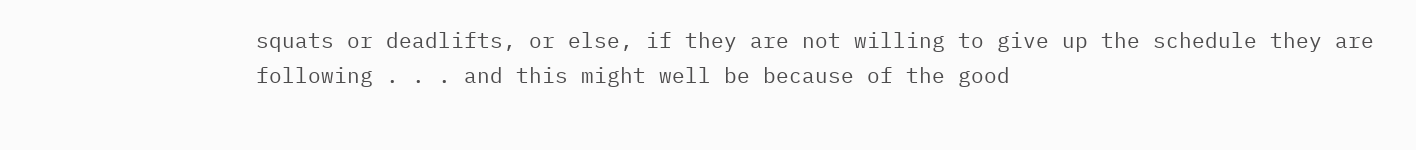squats or deadlifts, or else, if they are not willing to give up the schedule they are following . . . and this might well be because of the good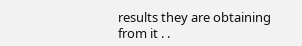results they are obtaining from it . .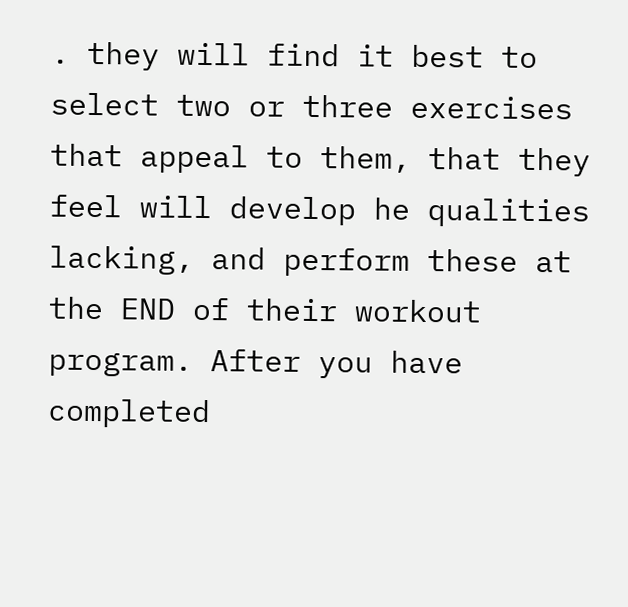. they will find it best to select two or three exercises that appeal to them, that they feel will develop he qualities lacking, and perform these at the END of their workout program. After you have completed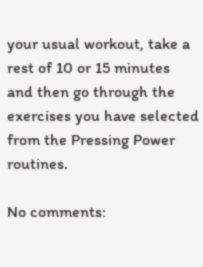your usual workout, take a rest of 10 or 15 minutes and then go through the exercises you have selected from the Pressing Power routines.

No comments: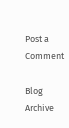Post a Comment

Blog Archive